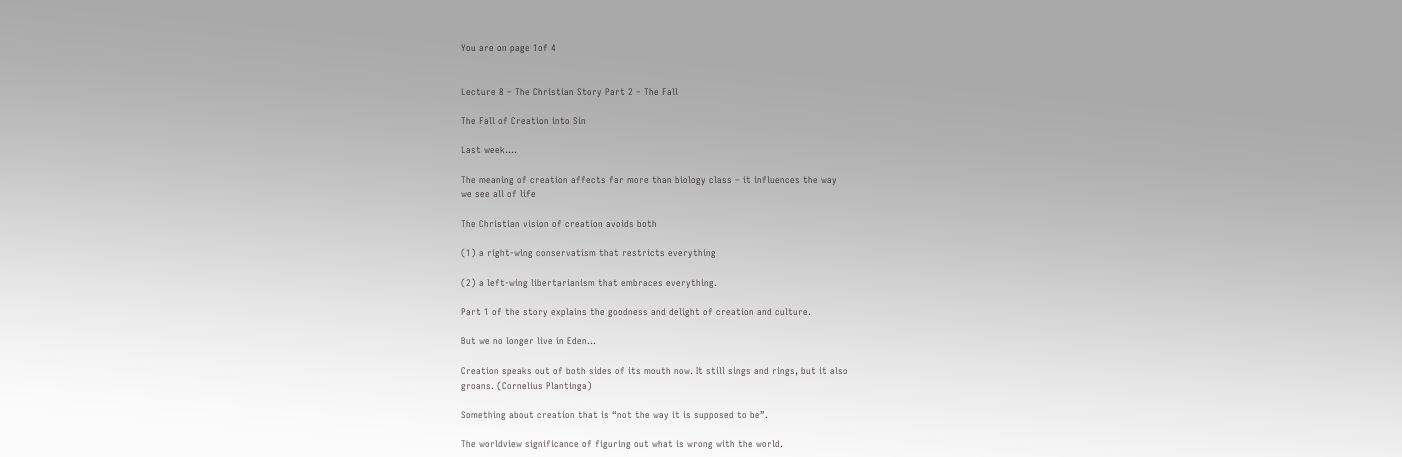You are on page 1of 4


Lecture 8 – The Christian Story Part 2 – The Fall

The Fall of Creation into Sin

Last week....

The meaning of creation affects far more than biology class – it influences the way
we see all of life

The Christian vision of creation avoids both

(1) a right-wing conservatism that restricts everything

(2) a left-wing libertarianism that embraces everything.

Part 1 of the story explains the goodness and delight of creation and culture.

But we no longer live in Eden...

Creation speaks out of both sides of its mouth now. It still sings and rings, but it also
groans. (Cornelius Plantinga)

Something about creation that is “not the way it is supposed to be”.

The worldview significance of figuring out what is wrong with the world.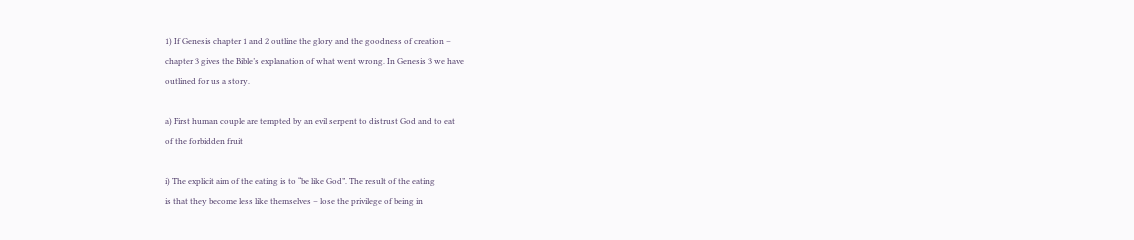1) If Genesis chapter 1 and 2 outline the glory and the goodness of creation –
chapter 3 gives the Bible’s explanation of what went wrong. In Genesis 3 we have
outlined for us a story.

a) First human couple are tempted by an evil serpent to distrust God and to eat
of the forbidden fruit

i) The explicit aim of the eating is to “be like God”. The result of the eating
is that they become less like themselves – lose the privilege of being in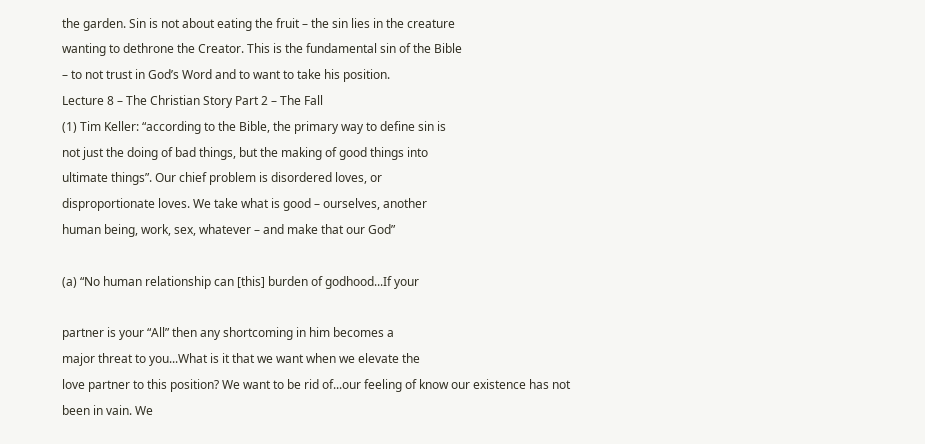the garden. Sin is not about eating the fruit – the sin lies in the creature
wanting to dethrone the Creator. This is the fundamental sin of the Bible
– to not trust in God’s Word and to want to take his position.
Lecture 8 – The Christian Story Part 2 – The Fall
(1) Tim Keller: “according to the Bible, the primary way to define sin is
not just the doing of bad things, but the making of good things into
ultimate things”. Our chief problem is disordered loves, or
disproportionate loves. We take what is good – ourselves, another
human being, work, sex, whatever – and make that our God”

(a) “No human relationship can [this] burden of godhood...If your

partner is your “All” then any shortcoming in him becomes a
major threat to you...What is it that we want when we elevate the
love partner to this position? We want to be rid of...our feeling of know our existence has not been in vain. We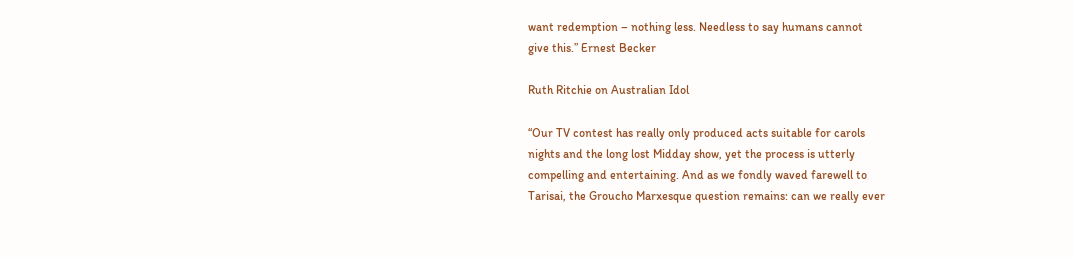want redemption – nothing less. Needless to say humans cannot
give this.” Ernest Becker

Ruth Ritchie on Australian Idol

“Our TV contest has really only produced acts suitable for carols
nights and the long lost Midday show, yet the process is utterly
compelling and entertaining. And as we fondly waved farewell to
Tarisai, the Groucho Marxesque question remains: can we really ever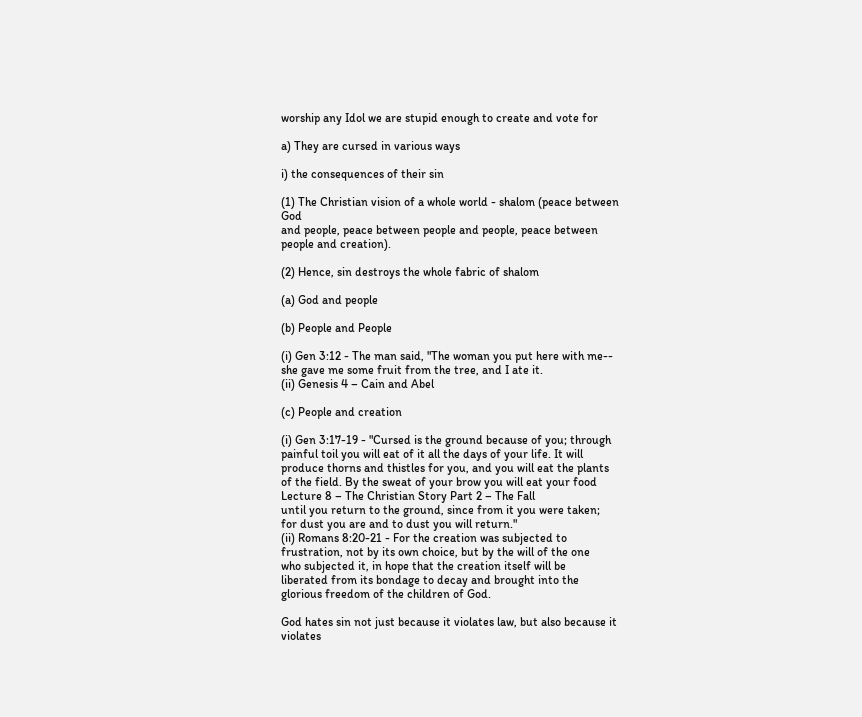worship any Idol we are stupid enough to create and vote for

a) They are cursed in various ways

i) the consequences of their sin

(1) The Christian vision of a whole world - shalom (peace between God
and people, peace between people and people, peace between
people and creation).

(2) Hence, sin destroys the whole fabric of shalom

(a) God and people

(b) People and People

(i) Gen 3:12 - The man said, "The woman you put here with me--
she gave me some fruit from the tree, and I ate it.
(ii) Genesis 4 – Cain and Abel

(c) People and creation

(i) Gen 3:17-19 - "Cursed is the ground because of you; through
painful toil you will eat of it all the days of your life. It will
produce thorns and thistles for you, and you will eat the plants
of the field. By the sweat of your brow you will eat your food
Lecture 8 – The Christian Story Part 2 – The Fall
until you return to the ground, since from it you were taken;
for dust you are and to dust you will return."
(ii) Romans 8:20-21 - For the creation was subjected to
frustration, not by its own choice, but by the will of the one
who subjected it, in hope that the creation itself will be
liberated from its bondage to decay and brought into the
glorious freedom of the children of God.

God hates sin not just because it violates law, but also because it violates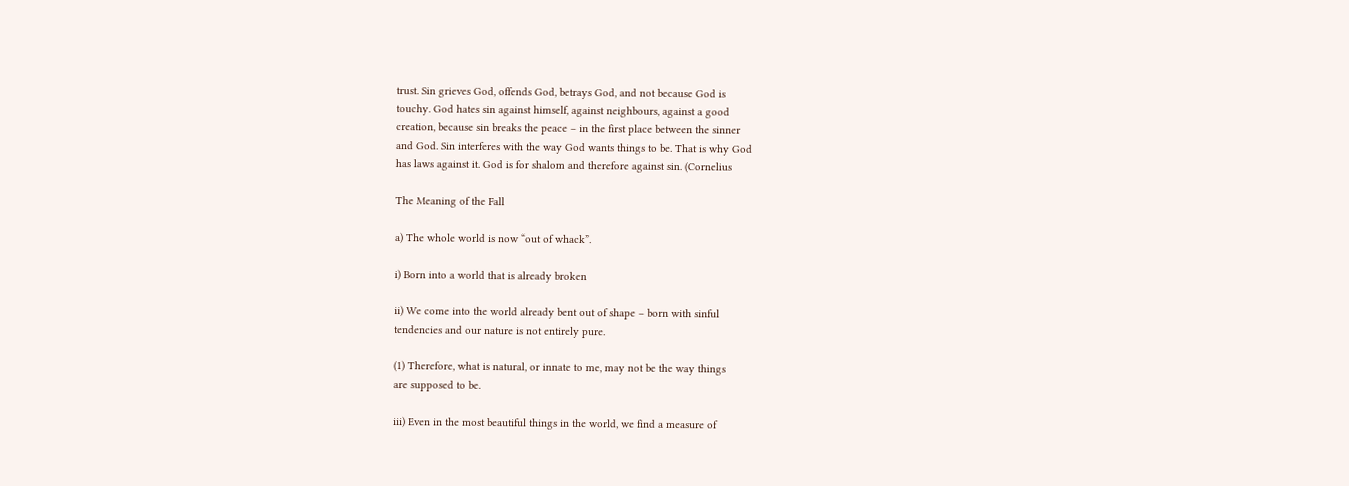trust. Sin grieves God, offends God, betrays God, and not because God is
touchy. God hates sin against himself, against neighbours, against a good
creation, because sin breaks the peace – in the first place between the sinner
and God. Sin interferes with the way God wants things to be. That is why God
has laws against it. God is for shalom and therefore against sin. (Cornelius

The Meaning of the Fall

a) The whole world is now “out of whack”.

i) Born into a world that is already broken

ii) We come into the world already bent out of shape – born with sinful
tendencies and our nature is not entirely pure.

(1) Therefore, what is natural, or innate to me, may not be the way things
are supposed to be.

iii) Even in the most beautiful things in the world, we find a measure of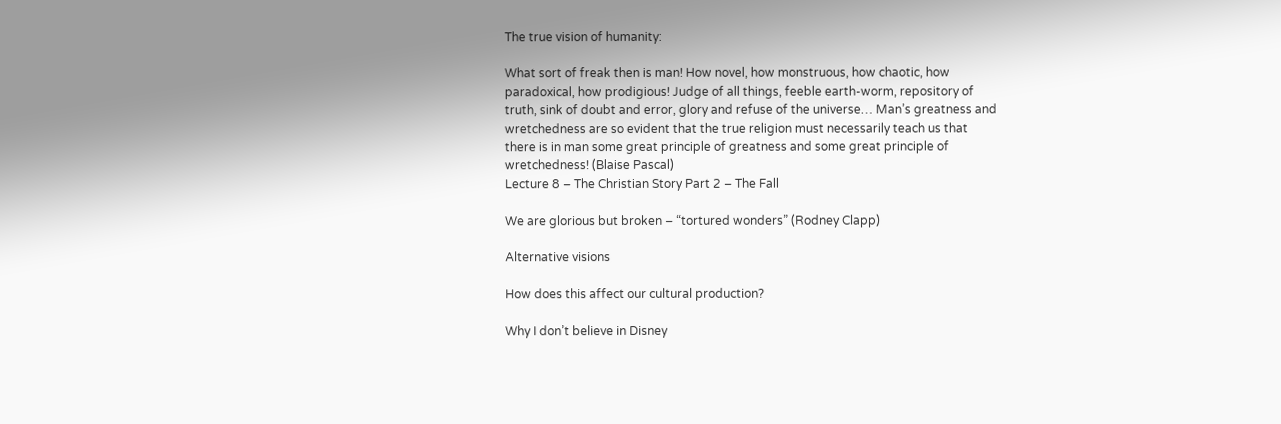The true vision of humanity:

What sort of freak then is man! How novel, how monstruous, how chaotic, how
paradoxical, how prodigious! Judge of all things, feeble earth-worm, repository of
truth, sink of doubt and error, glory and refuse of the universe… Man’s greatness and
wretchedness are so evident that the true religion must necessarily teach us that
there is in man some great principle of greatness and some great principle of
wretchedness! (Blaise Pascal)
Lecture 8 – The Christian Story Part 2 – The Fall

We are glorious but broken – “tortured wonders” (Rodney Clapp)

Alternative visions

How does this affect our cultural production?

Why I don’t believe in Disney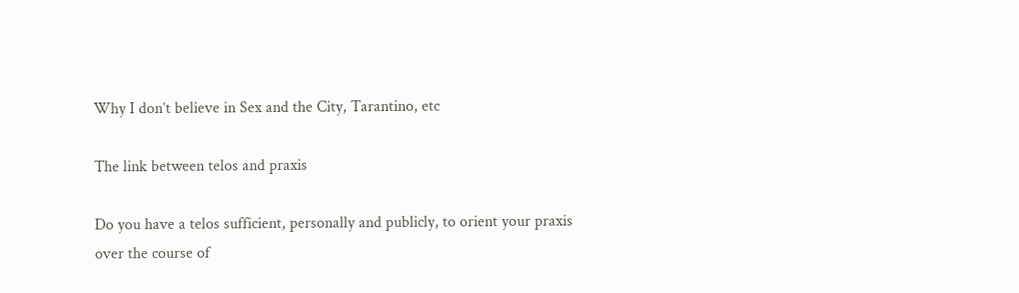Why I don’t believe in Sex and the City, Tarantino, etc

The link between telos and praxis

Do you have a telos sufficient, personally and publicly, to orient your praxis
over the course of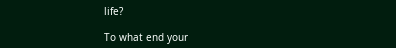life?

To what end your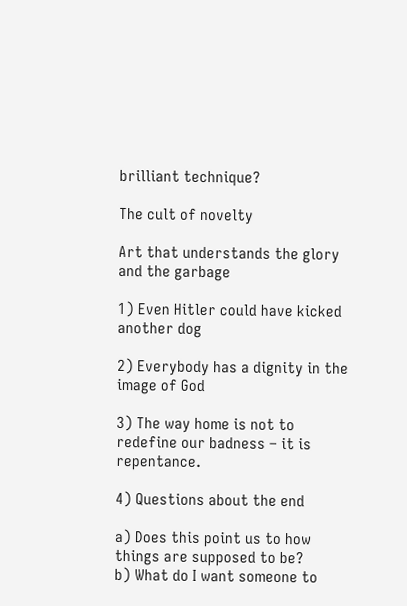brilliant technique?

The cult of novelty

Art that understands the glory and the garbage

1) Even Hitler could have kicked another dog

2) Everybody has a dignity in the image of God

3) The way home is not to redefine our badness – it is repentance.

4) Questions about the end

a) Does this point us to how things are supposed to be?
b) What do I want someone to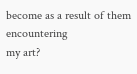become as a result of them encountering
my art?